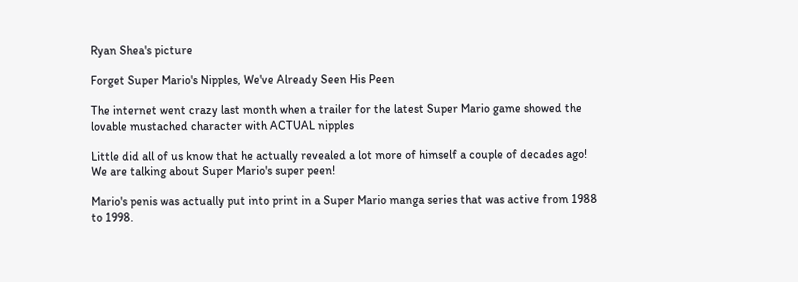Ryan Shea's picture

Forget Super Mario's Nipples, We've Already Seen His Peen

The internet went crazy last month when a trailer for the latest Super Mario game showed the lovable mustached character with ACTUAL nipples

Little did all of us know that he actually revealed a lot more of himself a couple of decades ago!  We are talking about Super Mario's super peen!

Mario's penis was actually put into print in a Super Mario manga series that was active from 1988 to 1998.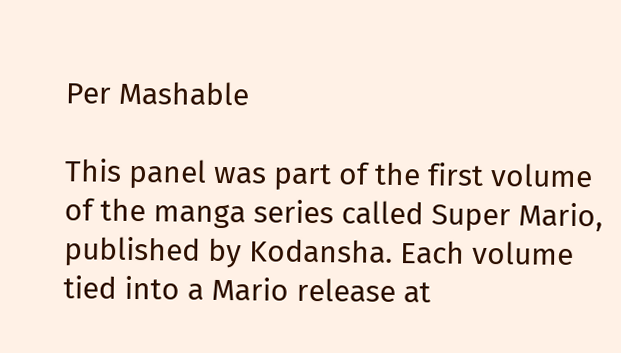Per Mashable

This panel was part of the first volume of the manga series called Super Mario, published by Kodansha. Each volume tied into a Mario release at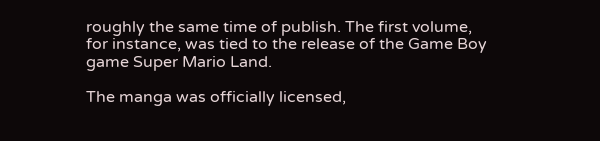roughly the same time of publish. The first volume, for instance, was tied to the release of the Game Boy game Super Mario Land.

The manga was officially licensed,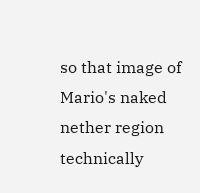so that image of Mario's naked nether region technically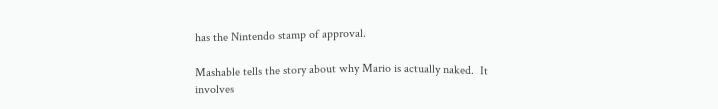has the Nintendo stamp of approval.

Mashable tells the story about why Mario is actually naked.  It involves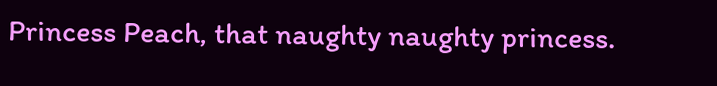Princess Peach, that naughty naughty princess.